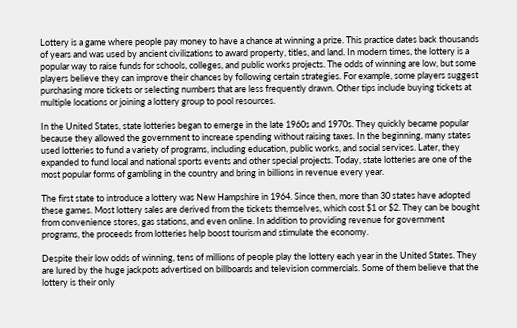Lottery is a game where people pay money to have a chance at winning a prize. This practice dates back thousands of years and was used by ancient civilizations to award property, titles, and land. In modern times, the lottery is a popular way to raise funds for schools, colleges, and public works projects. The odds of winning are low, but some players believe they can improve their chances by following certain strategies. For example, some players suggest purchasing more tickets or selecting numbers that are less frequently drawn. Other tips include buying tickets at multiple locations or joining a lottery group to pool resources.

In the United States, state lotteries began to emerge in the late 1960s and 1970s. They quickly became popular because they allowed the government to increase spending without raising taxes. In the beginning, many states used lotteries to fund a variety of programs, including education, public works, and social services. Later, they expanded to fund local and national sports events and other special projects. Today, state lotteries are one of the most popular forms of gambling in the country and bring in billions in revenue every year.

The first state to introduce a lottery was New Hampshire in 1964. Since then, more than 30 states have adopted these games. Most lottery sales are derived from the tickets themselves, which cost $1 or $2. They can be bought from convenience stores, gas stations, and even online. In addition to providing revenue for government programs, the proceeds from lotteries help boost tourism and stimulate the economy.

Despite their low odds of winning, tens of millions of people play the lottery each year in the United States. They are lured by the huge jackpots advertised on billboards and television commercials. Some of them believe that the lottery is their only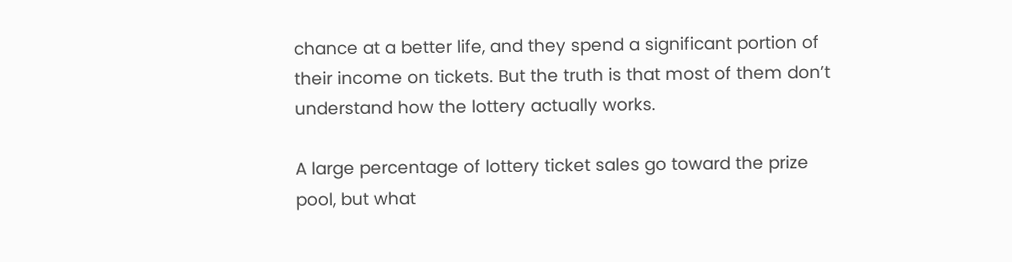chance at a better life, and they spend a significant portion of their income on tickets. But the truth is that most of them don’t understand how the lottery actually works.

A large percentage of lottery ticket sales go toward the prize pool, but what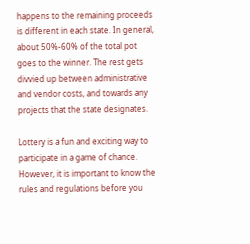happens to the remaining proceeds is different in each state. In general, about 50%-60% of the total pot goes to the winner. The rest gets divvied up between administrative and vendor costs, and towards any projects that the state designates.

Lottery is a fun and exciting way to participate in a game of chance. However, it is important to know the rules and regulations before you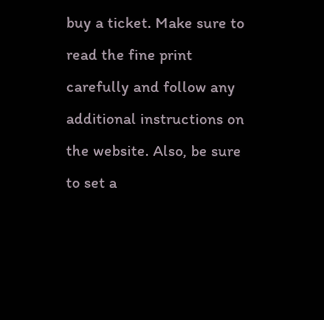buy a ticket. Make sure to read the fine print carefully and follow any additional instructions on the website. Also, be sure to set a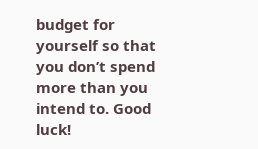budget for yourself so that you don’t spend more than you intend to. Good luck!